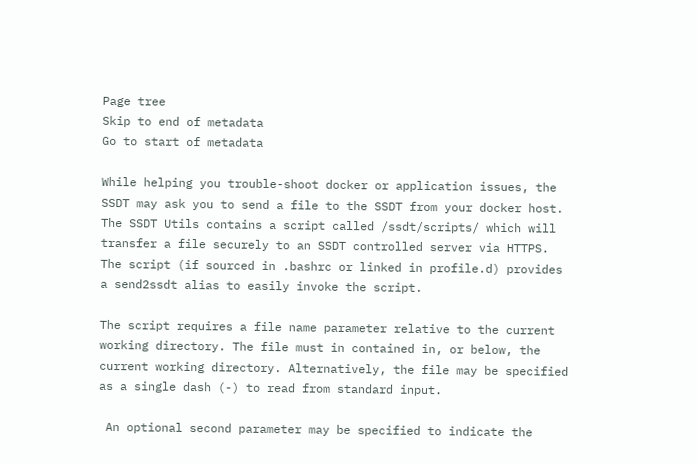Page tree
Skip to end of metadata
Go to start of metadata

While helping you trouble-shoot docker or application issues, the SSDT may ask you to send a file to the SSDT from your docker host.   The SSDT Utils contains a script called /ssdt/scripts/ which will transfer a file securely to an SSDT controlled server via HTTPS.  The script (if sourced in .bashrc or linked in profile.d) provides a send2ssdt alias to easily invoke the script.

The script requires a file name parameter relative to the current working directory. The file must in contained in, or below, the current working directory. Alternatively, the file may be specified as a single dash (-) to read from standard input.

 An optional second parameter may be specified to indicate the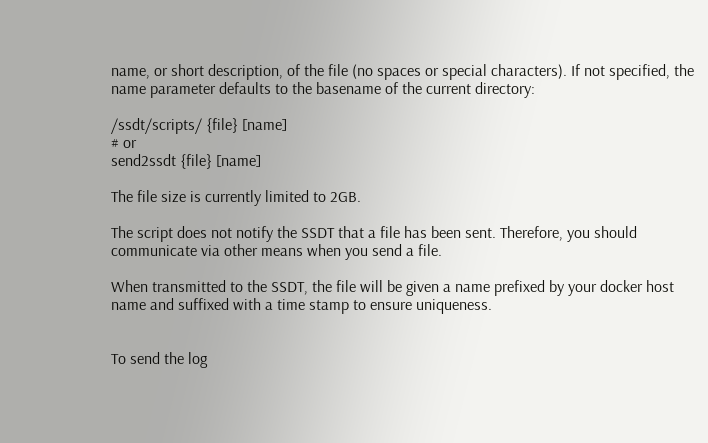name, or short description, of the file (no spaces or special characters). If not specified, the name parameter defaults to the basename of the current directory:

/ssdt/scripts/ {file} [name]
# or
send2ssdt {file} [name]

The file size is currently limited to 2GB.

The script does not notify the SSDT that a file has been sent. Therefore, you should communicate via other means when you send a file.

When transmitted to the SSDT, the file will be given a name prefixed by your docker host name and suffixed with a time stamp to ensure uniqueness.


To send the log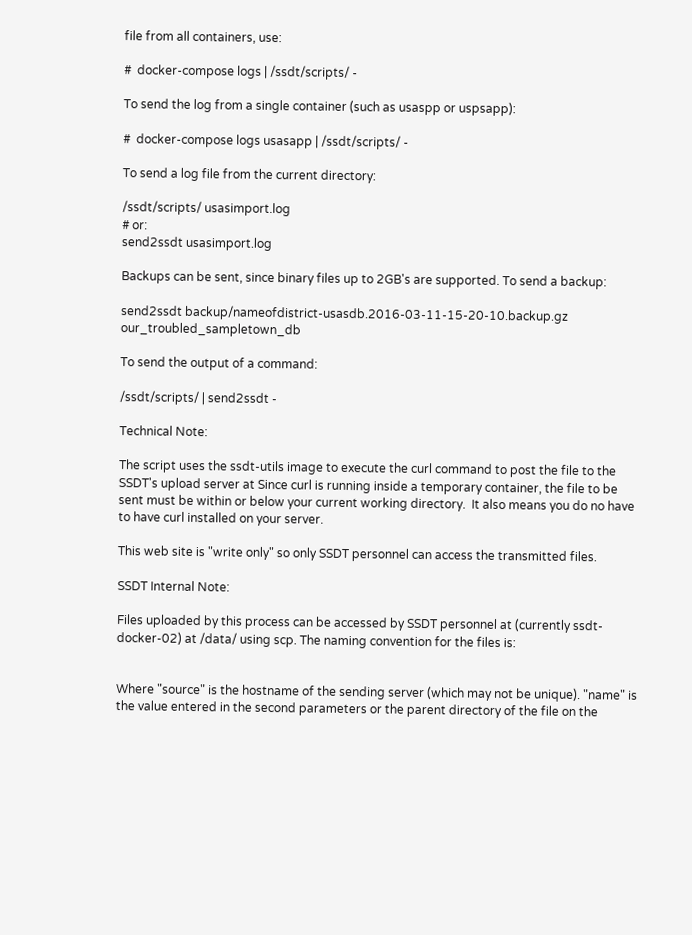file from all containers, use:

#  docker-compose logs | /ssdt/scripts/ -

To send the log from a single container (such as usaspp or uspsapp):

#  docker-compose logs usasapp | /ssdt/scripts/ -

To send a log file from the current directory:

/ssdt/scripts/ usasimport.log
# or:
send2ssdt usasimport.log

Backups can be sent, since binary files up to 2GB's are supported. To send a backup:

send2ssdt backup/nameofdistrict-usasdb.2016-03-11-15-20-10.backup.gz our_troubled_sampletown_db

To send the output of a command:

/ssdt/scripts/ | send2ssdt -

Technical Note:

The script uses the ssdt-utils image to execute the curl command to post the file to the SSDT's upload server at Since curl is running inside a temporary container, the file to be sent must be within or below your current working directory.  It also means you do no have to have curl installed on your server.

This web site is "write only" so only SSDT personnel can access the transmitted files.

SSDT Internal Note:

Files uploaded by this process can be accessed by SSDT personnel at (currently ssdt-docker-02) at /data/ using scp. The naming convention for the files is:


Where "source" is the hostname of the sending server (which may not be unique). "name" is the value entered in the second parameters or the parent directory of the file on the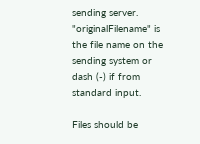sending server.  "originalFilename" is the file name on the sending system or dash (-) if from standard input.

Files should be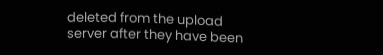deleted from the upload server after they have been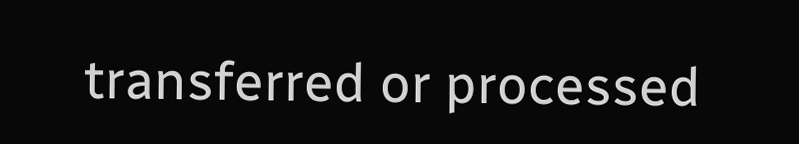transferred or processed